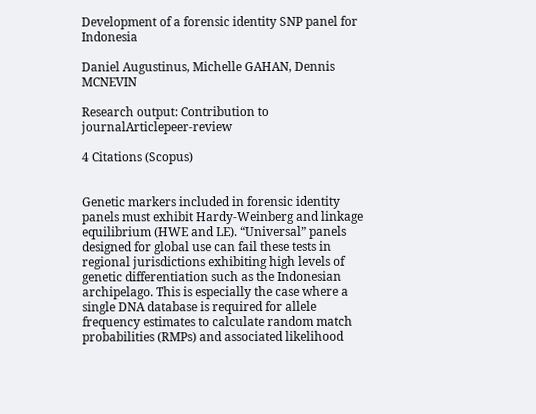Development of a forensic identity SNP panel for Indonesia

Daniel Augustinus, Michelle GAHAN, Dennis MCNEVIN

Research output: Contribution to journalArticlepeer-review

4 Citations (Scopus)


Genetic markers included in forensic identity panels must exhibit Hardy-Weinberg and linkage equilibrium (HWE and LE). “Universal” panels designed for global use can fail these tests in regional jurisdictions exhibiting high levels of genetic differentiation such as the Indonesian archipelago. This is especially the case where a single DNA database is required for allele frequency estimates to calculate random match probabilities (RMPs) and associated likelihood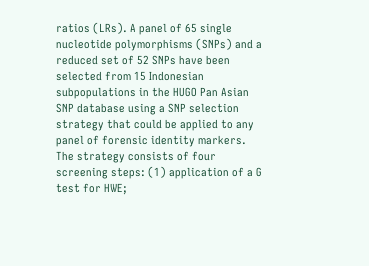ratios (LRs). A panel of 65 single nucleotide polymorphisms (SNPs) and a reduced set of 52 SNPs have been selected from 15 Indonesian subpopulations in the HUGO Pan Asian SNP database using a SNP selection strategy that could be applied to any panel of forensic identity markers. The strategy consists of four screening steps: (1) application of a G test for HWE;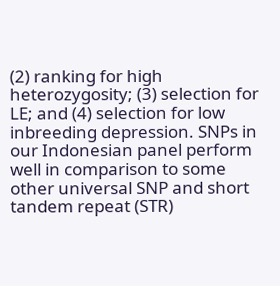(2) ranking for high heterozygosity; (3) selection for LE; and (4) selection for low inbreeding depression. SNPs in our Indonesian panel perform well in comparison to some other universal SNP and short tandem repeat (STR)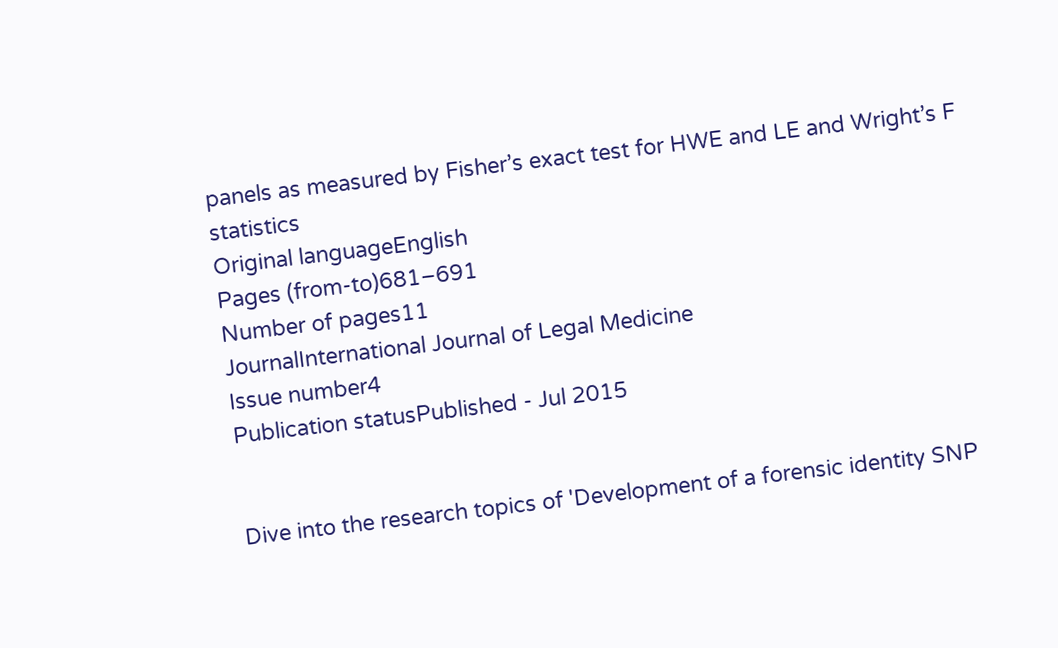panels as measured by Fisher’s exact test for HWE and LE and Wright’s F statistics
Original languageEnglish
Pages (from-to)681–691
Number of pages11
JournalInternational Journal of Legal Medicine
Issue number4
Publication statusPublished - Jul 2015


Dive into the research topics of 'Development of a forensic identity SNP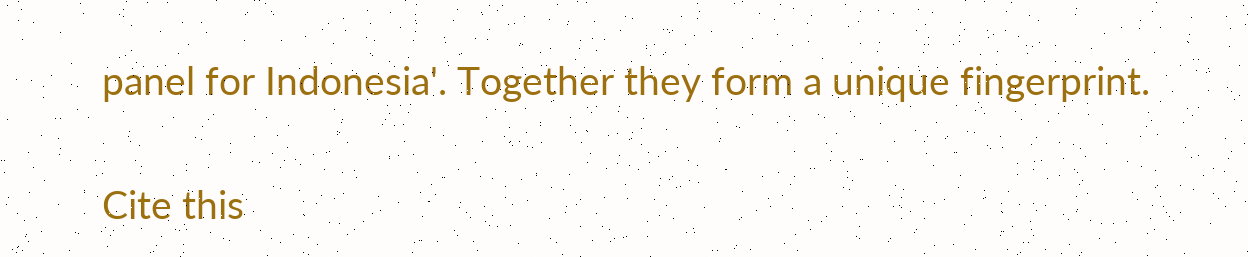panel for Indonesia'. Together they form a unique fingerprint.

Cite this